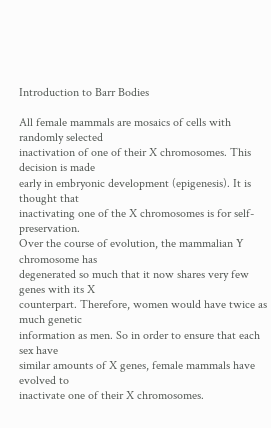Introduction to Barr Bodies

All female mammals are mosaics of cells with randomly selected
inactivation of one of their X chromosomes. This decision is made
early in embryonic development (epigenesis). It is thought that
inactivating one of the X chromosomes is for self-preservation.
Over the course of evolution, the mammalian Y chromosome has
degenerated so much that it now shares very few genes with its X
counterpart. Therefore, women would have twice as much genetic
information as men. So in order to ensure that each sex have
similar amounts of X genes, female mammals have evolved to
inactivate one of their X chromosomes.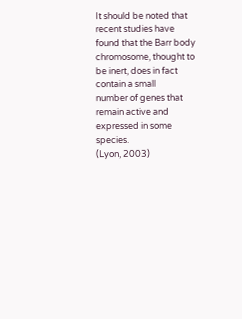It should be noted that recent studies have found that the Barr body
chromosome, thought to be inert, does in fact contain a small
number of genes that remain active and expressed in some species.
(Lyon, 2003)